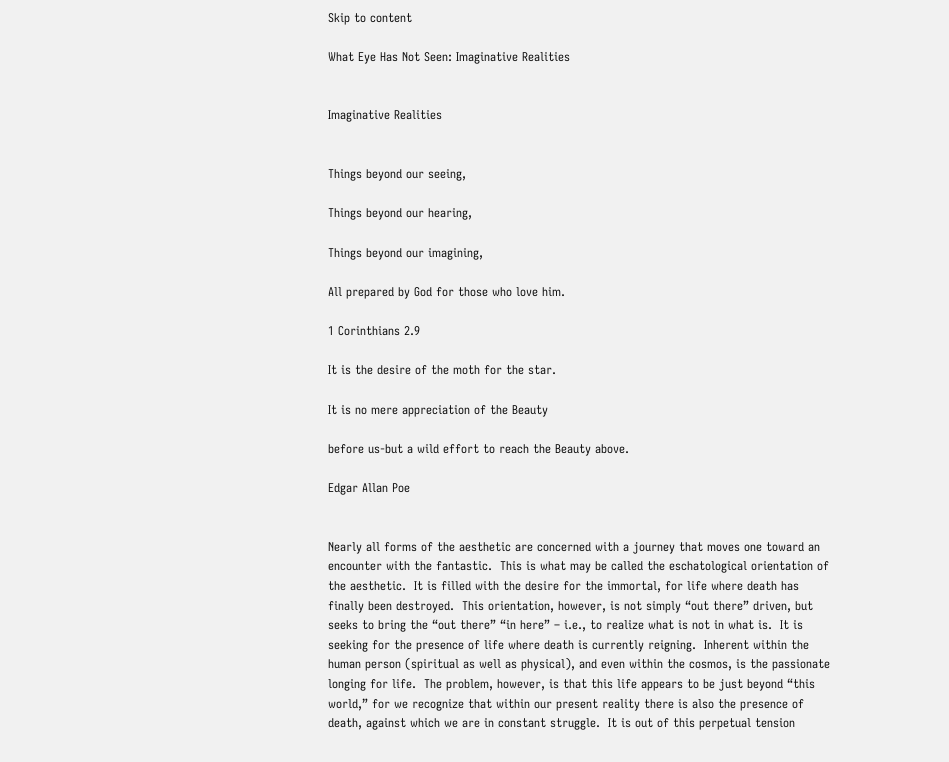Skip to content

What Eye Has Not Seen: Imaginative Realities


Imaginative Realities


Things beyond our seeing,

Things beyond our hearing,

Things beyond our imagining,

All prepared by God for those who love him.

1 Corinthians 2.9

It is the desire of the moth for the star.

It is no mere appreciation of the Beauty

before us-but a wild effort to reach the Beauty above.

Edgar Allan Poe


Nearly all forms of the aesthetic are concerned with a journey that moves one toward an encounter with the fantastic.  This is what may be called the eschatological orientation of the aesthetic.  It is filled with the desire for the immortal, for life where death has finally been destroyed.  This orientation, however, is not simply “out there” driven, but seeks to bring the “out there” “in here” – i.e., to realize what is not in what is.  It is seeking for the presence of life where death is currently reigning.  Inherent within the human person (spiritual as well as physical), and even within the cosmos, is the passionate longing for life.  The problem, however, is that this life appears to be just beyond “this world,” for we recognize that within our present reality there is also the presence of death, against which we are in constant struggle.  It is out of this perpetual tension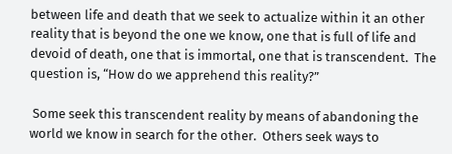between life and death that we seek to actualize within it an other reality that is beyond the one we know, one that is full of life and devoid of death, one that is immortal, one that is transcendent.  The question is, “How do we apprehend this reality?”

 Some seek this transcendent reality by means of abandoning the world we know in search for the other.  Others seek ways to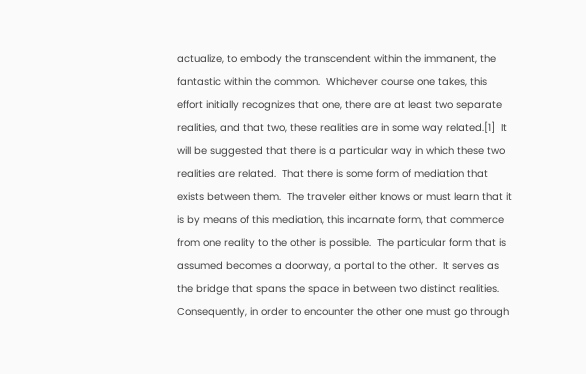actualize, to embody the transcendent within the immanent, the fantastic within the common.  Whichever course one takes, this effort initially recognizes that one, there are at least two separate realities, and that two, these realities are in some way related.[1]  It will be suggested that there is a particular way in which these two realities are related.  That there is some form of mediation that exists between them.  The traveler either knows or must learn that it is by means of this mediation, this incarnate form, that commerce from one reality to the other is possible.  The particular form that is assumed becomes a doorway, a portal to the other.  It serves as the bridge that spans the space in between two distinct realities.  Consequently, in order to encounter the other one must go through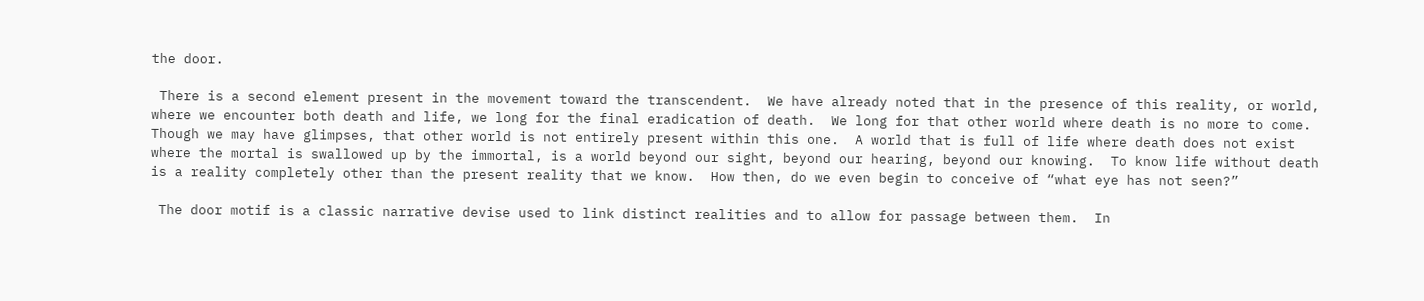the door.

 There is a second element present in the movement toward the transcendent.  We have already noted that in the presence of this reality, or world, where we encounter both death and life, we long for the final eradication of death.  We long for that other world where death is no more to come. Though we may have glimpses, that other world is not entirely present within this one.  A world that is full of life where death does not exist where the mortal is swallowed up by the immortal, is a world beyond our sight, beyond our hearing, beyond our knowing.  To know life without death is a reality completely other than the present reality that we know.  How then, do we even begin to conceive of “what eye has not seen?”

 The door motif is a classic narrative devise used to link distinct realities and to allow for passage between them.  In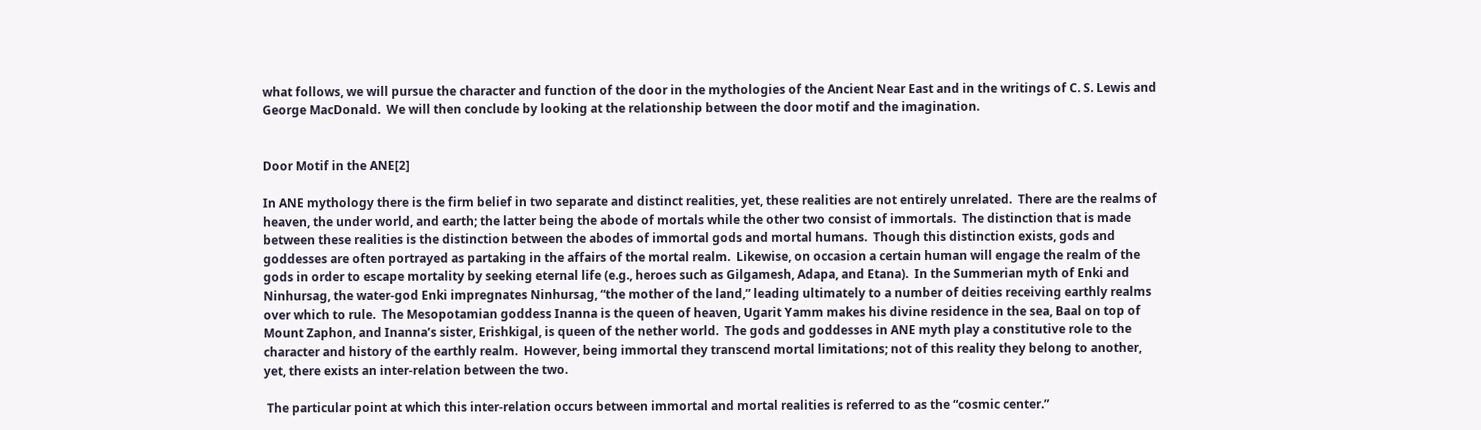what follows, we will pursue the character and function of the door in the mythologies of the Ancient Near East and in the writings of C. S. Lewis and George MacDonald.  We will then conclude by looking at the relationship between the door motif and the imagination.


Door Motif in the ANE[2]

In ANE mythology there is the firm belief in two separate and distinct realities, yet, these realities are not entirely unrelated.  There are the realms of heaven, the under world, and earth; the latter being the abode of mortals while the other two consist of immortals.  The distinction that is made between these realities is the distinction between the abodes of immortal gods and mortal humans.  Though this distinction exists, gods and goddesses are often portrayed as partaking in the affairs of the mortal realm.  Likewise, on occasion a certain human will engage the realm of the gods in order to escape mortality by seeking eternal life (e.g., heroes such as Gilgamesh, Adapa, and Etana).  In the Summerian myth of Enki and Ninhursag, the water-god Enki impregnates Ninhursag, “the mother of the land,” leading ultimately to a number of deities receiving earthly realms over which to rule.  The Mesopotamian goddess Inanna is the queen of heaven, Ugarit Yamm makes his divine residence in the sea, Baal on top of Mount Zaphon, and Inanna’s sister, Erishkigal, is queen of the nether world.  The gods and goddesses in ANE myth play a constitutive role to the character and history of the earthly realm.  However, being immortal they transcend mortal limitations; not of this reality they belong to another, yet, there exists an inter-relation between the two.

 The particular point at which this inter-relation occurs between immortal and mortal realities is referred to as the “cosmic center.”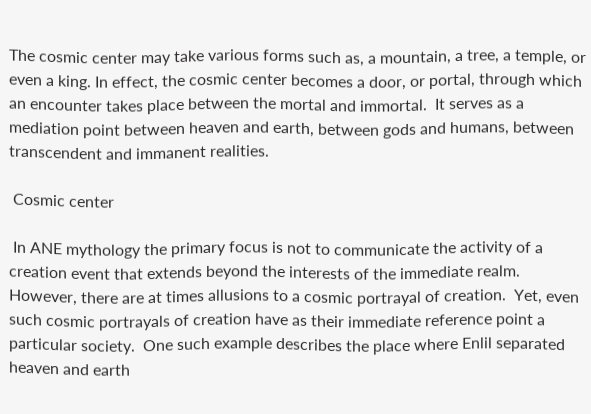The cosmic center may take various forms such as, a mountain, a tree, a temple, or even a king. In effect, the cosmic center becomes a door, or portal, through which an encounter takes place between the mortal and immortal.  It serves as a mediation point between heaven and earth, between gods and humans, between transcendent and immanent realities.

 Cosmic center

 In ANE mythology the primary focus is not to communicate the activity of a creation event that extends beyond the interests of the immediate realm.  However, there are at times allusions to a cosmic portrayal of creation.  Yet, even such cosmic portrayals of creation have as their immediate reference point a particular society.  One such example describes the place where Enlil separated heaven and earth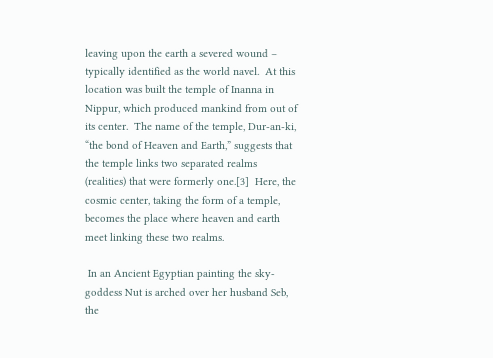leaving upon the earth a severed wound – typically identified as the world navel.  At this location was built the temple of Inanna in Nippur, which produced mankind from out of its center.  The name of the temple, Dur-an-ki, “the bond of Heaven and Earth,” suggests that the temple links two separated realms (realities) that were formerly one.[3]  Here, the cosmic center, taking the form of a temple, becomes the place where heaven and earth meet linking these two realms.

 In an Ancient Egyptian painting the sky-goddess Nut is arched over her husband Seb, the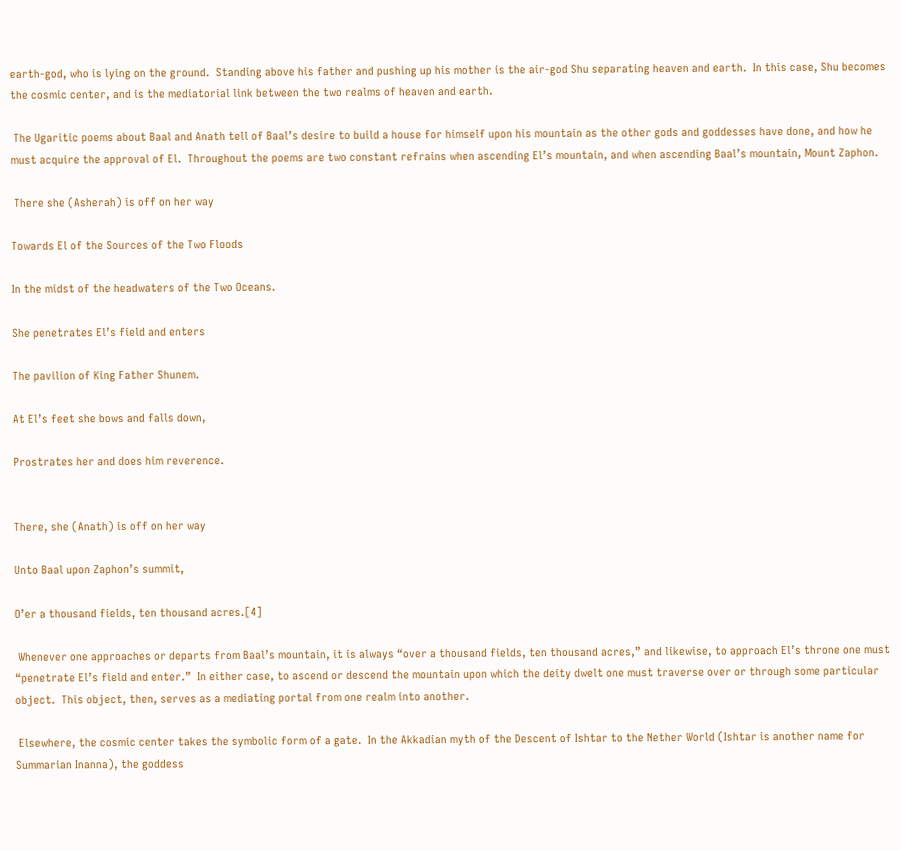earth-god, who is lying on the ground.  Standing above his father and pushing up his mother is the air-god Shu separating heaven and earth.  In this case, Shu becomes the cosmic center, and is the mediatorial link between the two realms of heaven and earth.

 The Ugaritic poems about Baal and Anath tell of Baal’s desire to build a house for himself upon his mountain as the other gods and goddesses have done, and how he must acquire the approval of El.  Throughout the poems are two constant refrains when ascending El’s mountain, and when ascending Baal’s mountain, Mount Zaphon.

 There she (Asherah) is off on her way

Towards El of the Sources of the Two Floods

In the midst of the headwaters of the Two Oceans.

She penetrates El’s field and enters

The pavilion of King Father Shunem.

At El’s feet she bows and falls down,

Prostrates her and does him reverence.


There, she (Anath) is off on her way

Unto Baal upon Zaphon’s summit,

O’er a thousand fields, ten thousand acres.[4]

 Whenever one approaches or departs from Baal’s mountain, it is always “over a thousand fields, ten thousand acres,” and likewise, to approach El’s throne one must “penetrate El’s field and enter.”  In either case, to ascend or descend the mountain upon which the deity dwelt one must traverse over or through some particular object.  This object, then, serves as a mediating portal from one realm into another.

 Elsewhere, the cosmic center takes the symbolic form of a gate.  In the Akkadian myth of the Descent of Ishtar to the Nether World (Ishtar is another name for Summarian Inanna), the goddess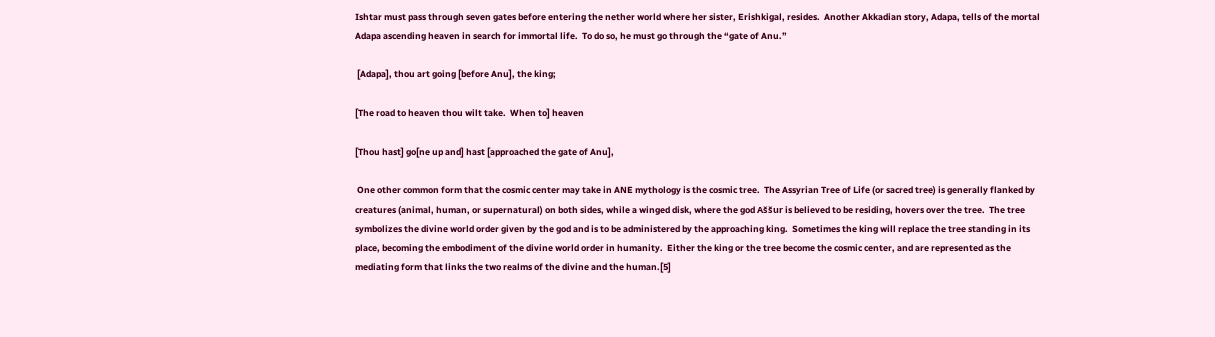Ishtar must pass through seven gates before entering the nether world where her sister, Erishkigal, resides.  Another Akkadian story, Adapa, tells of the mortal Adapa ascending heaven in search for immortal life.  To do so, he must go through the “gate of Anu.”

 [Adapa], thou art going [before Anu], the king;

[The road to heaven thou wilt take.  When to] heaven

[Thou hast] go[ne up and] hast [approached the gate of Anu],

 One other common form that the cosmic center may take in ANE mythology is the cosmic tree.  The Assyrian Tree of Life (or sacred tree) is generally flanked by creatures (animal, human, or supernatural) on both sides, while a winged disk, where the god Aššur is believed to be residing, hovers over the tree.  The tree symbolizes the divine world order given by the god and is to be administered by the approaching king.  Sometimes the king will replace the tree standing in its place, becoming the embodiment of the divine world order in humanity.  Either the king or the tree become the cosmic center, and are represented as the mediating form that links the two realms of the divine and the human.[5]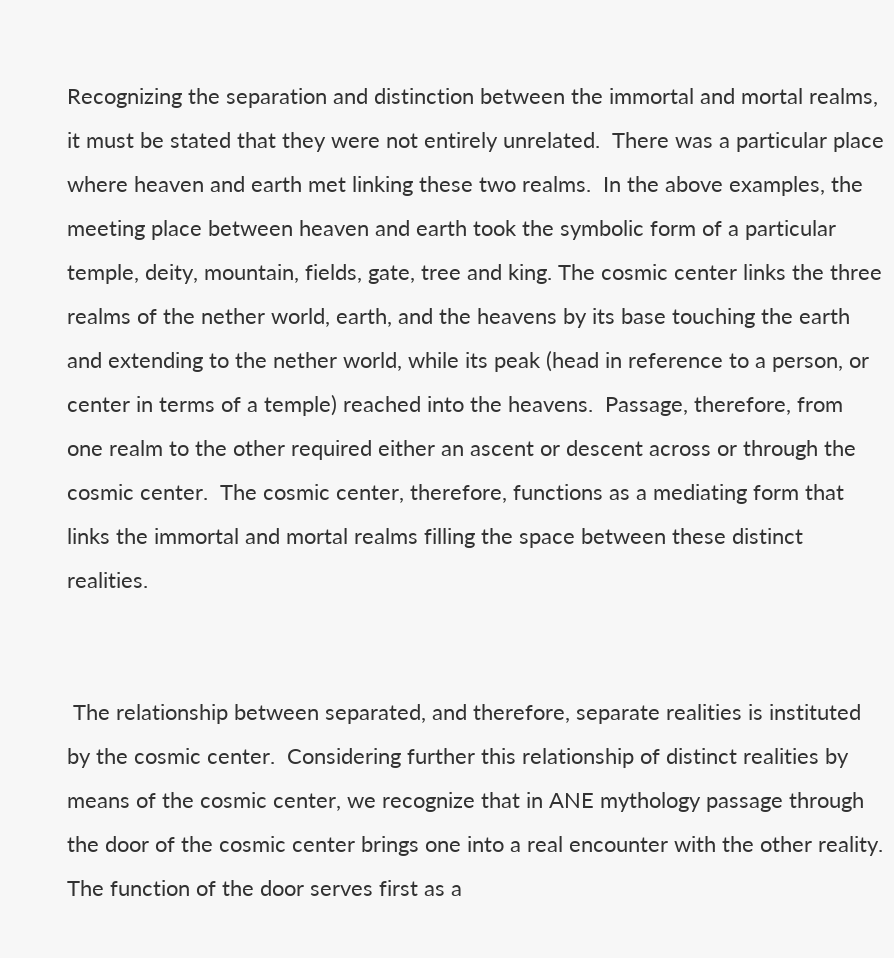Recognizing the separation and distinction between the immortal and mortal realms, it must be stated that they were not entirely unrelated.  There was a particular place where heaven and earth met linking these two realms.  In the above examples, the meeting place between heaven and earth took the symbolic form of a particular temple, deity, mountain, fields, gate, tree and king. The cosmic center links the three realms of the nether world, earth, and the heavens by its base touching the earth and extending to the nether world, while its peak (head in reference to a person, or center in terms of a temple) reached into the heavens.  Passage, therefore, from one realm to the other required either an ascent or descent across or through the cosmic center.  The cosmic center, therefore, functions as a mediating form that links the immortal and mortal realms filling the space between these distinct realities.


 The relationship between separated, and therefore, separate realities is instituted by the cosmic center.  Considering further this relationship of distinct realities by means of the cosmic center, we recognize that in ANE mythology passage through the door of the cosmic center brings one into a real encounter with the other reality.  The function of the door serves first as a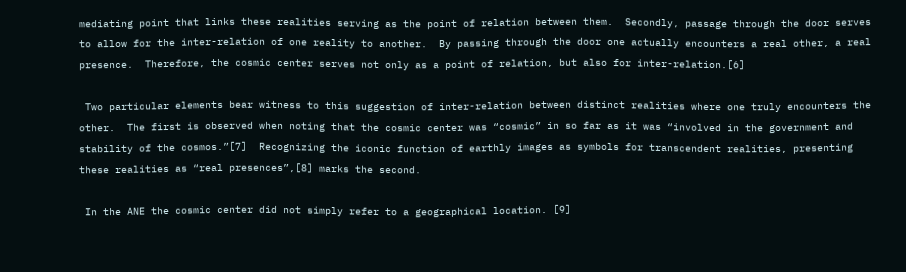mediating point that links these realities serving as the point of relation between them.  Secondly, passage through the door serves to allow for the inter-relation of one reality to another.  By passing through the door one actually encounters a real other, a real presence.  Therefore, the cosmic center serves not only as a point of relation, but also for inter-relation.[6]

 Two particular elements bear witness to this suggestion of inter-relation between distinct realities where one truly encounters the other.  The first is observed when noting that the cosmic center was “cosmic” in so far as it was “involved in the government and stability of the cosmos.”[7]  Recognizing the iconic function of earthly images as symbols for transcendent realities, presenting these realities as “real presences”,[8] marks the second.

 In the ANE the cosmic center did not simply refer to a geographical location. [9]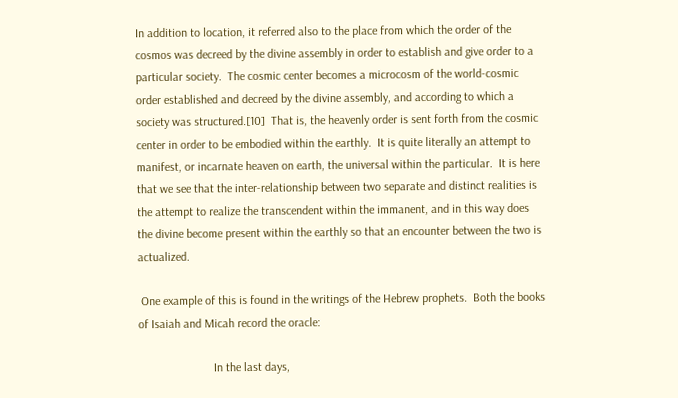In addition to location, it referred also to the place from which the order of the cosmos was decreed by the divine assembly in order to establish and give order to a particular society.  The cosmic center becomes a microcosm of the world-cosmic order established and decreed by the divine assembly, and according to which a society was structured.[10]  That is, the heavenly order is sent forth from the cosmic center in order to be embodied within the earthly.  It is quite literally an attempt to manifest, or incarnate heaven on earth, the universal within the particular.  It is here that we see that the inter-relationship between two separate and distinct realities is the attempt to realize the transcendent within the immanent, and in this way does the divine become present within the earthly so that an encounter between the two is actualized.

 One example of this is found in the writings of the Hebrew prophets.  Both the books of Isaiah and Micah record the oracle:

                         In the last days,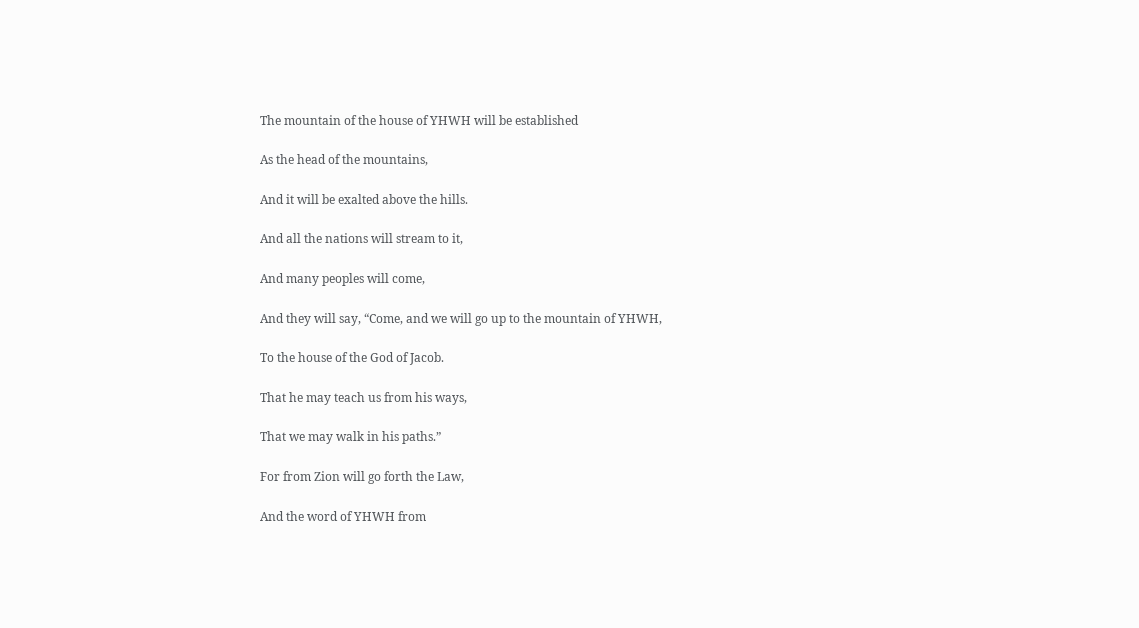The mountain of the house of YHWH will be established

As the head of the mountains,

And it will be exalted above the hills.

And all the nations will stream to it,

And many peoples will come,

And they will say, “Come, and we will go up to the mountain of YHWH,

To the house of the God of Jacob.

That he may teach us from his ways,

That we may walk in his paths.”

For from Zion will go forth the Law,

And the word of YHWH from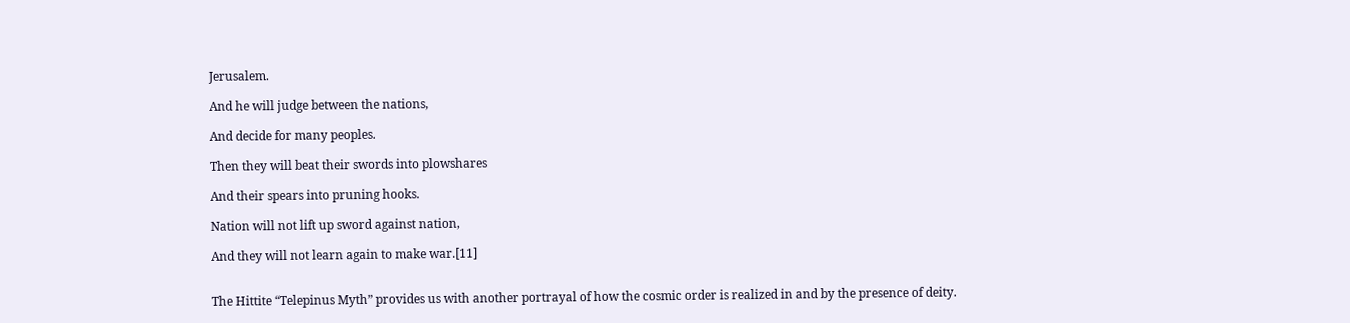Jerusalem.

And he will judge between the nations,

And decide for many peoples.

Then they will beat their swords into plowshares

And their spears into pruning hooks.

Nation will not lift up sword against nation,

And they will not learn again to make war.[11]


The Hittite “Telepinus Myth” provides us with another portrayal of how the cosmic order is realized in and by the presence of deity.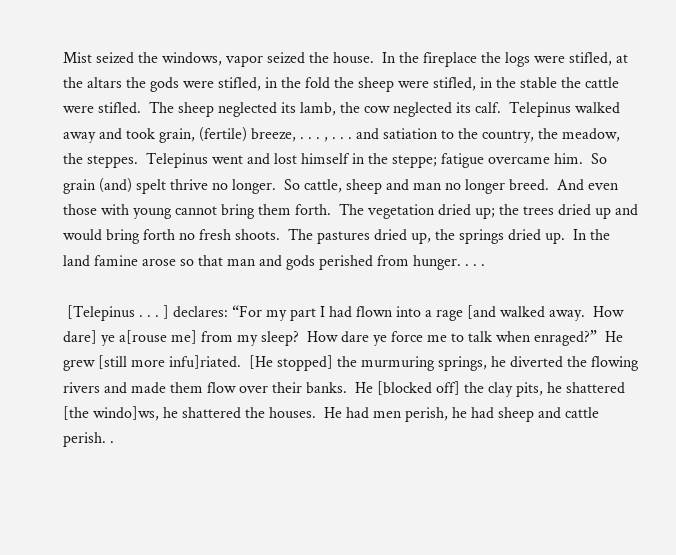Mist seized the windows, vapor seized the house.  In the fireplace the logs were stifled, at the altars the gods were stifled, in the fold the sheep were stifled, in the stable the cattle were stifled.  The sheep neglected its lamb, the cow neglected its calf.  Telepinus walked away and took grain, (fertile) breeze, . . . , . . . and satiation to the country, the meadow, the steppes.  Telepinus went and lost himself in the steppe; fatigue overcame him.  So grain (and) spelt thrive no longer.  So cattle, sheep and man no longer breed.  And even those with young cannot bring them forth.  The vegetation dried up; the trees dried up and would bring forth no fresh shoots.  The pastures dried up, the springs dried up.  In the land famine arose so that man and gods perished from hunger. . . .

 [Telepinus . . . ] declares: “For my part I had flown into a rage [and walked away.  How dare] ye a[rouse me] from my sleep?  How dare ye force me to talk when enraged?”  He grew [still more infu]riated.  [He stopped] the murmuring springs, he diverted the flowing rivers and made them flow over their banks.  He [blocked off] the clay pits, he shattered [the windo]ws, he shattered the houses.  He had men perish, he had sheep and cattle perish. .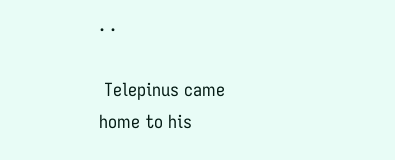. .

 Telepinus came home to his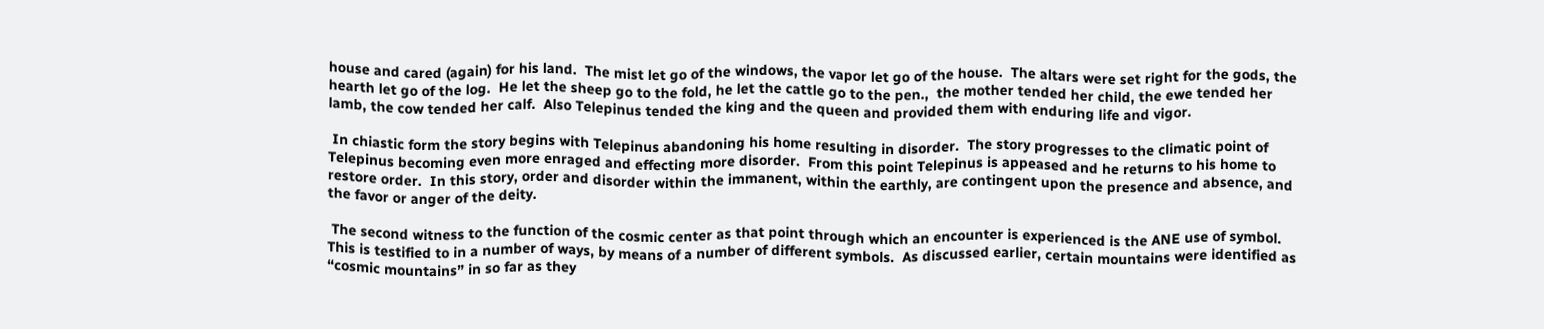house and cared (again) for his land.  The mist let go of the windows, the vapor let go of the house.  The altars were set right for the gods, the hearth let go of the log.  He let the sheep go to the fold, he let the cattle go to the pen.,  the mother tended her child, the ewe tended her lamb, the cow tended her calf.  Also Telepinus tended the king and the queen and provided them with enduring life and vigor.

 In chiastic form the story begins with Telepinus abandoning his home resulting in disorder.  The story progresses to the climatic point of Telepinus becoming even more enraged and effecting more disorder.  From this point Telepinus is appeased and he returns to his home to restore order.  In this story, order and disorder within the immanent, within the earthly, are contingent upon the presence and absence, and the favor or anger of the deity.

 The second witness to the function of the cosmic center as that point through which an encounter is experienced is the ANE use of symbol.  This is testified to in a number of ways, by means of a number of different symbols.  As discussed earlier, certain mountains were identified as “cosmic mountains” in so far as they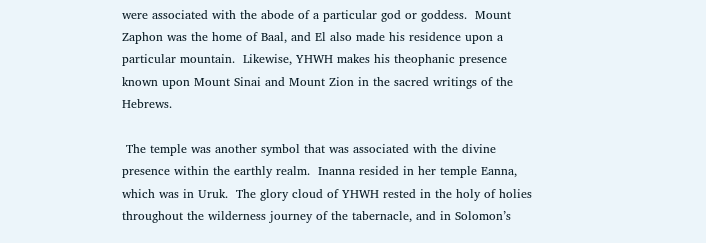were associated with the abode of a particular god or goddess.  Mount Zaphon was the home of Baal, and El also made his residence upon a particular mountain.  Likewise, YHWH makes his theophanic presence known upon Mount Sinai and Mount Zion in the sacred writings of the Hebrews.

 The temple was another symbol that was associated with the divine presence within the earthly realm.  Inanna resided in her temple Eanna, which was in Uruk.  The glory cloud of YHWH rested in the holy of holies throughout the wilderness journey of the tabernacle, and in Solomon’s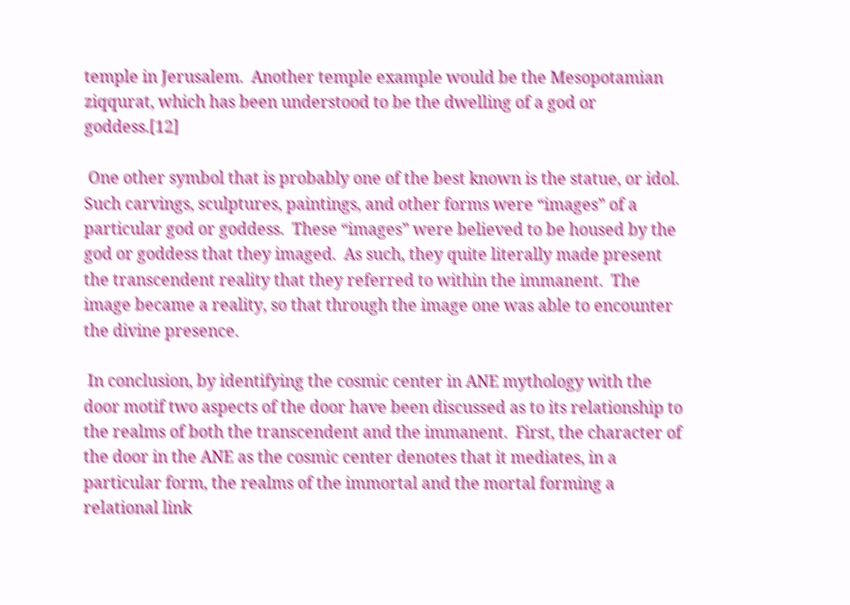temple in Jerusalem.  Another temple example would be the Mesopotamian ziqqurat, which has been understood to be the dwelling of a god or goddess.[12]

 One other symbol that is probably one of the best known is the statue, or idol.  Such carvings, sculptures, paintings, and other forms were “images” of a particular god or goddess.  These “images” were believed to be housed by the god or goddess that they imaged.  As such, they quite literally made present the transcendent reality that they referred to within the immanent.  The image became a reality, so that through the image one was able to encounter the divine presence.

 In conclusion, by identifying the cosmic center in ANE mythology with the door motif two aspects of the door have been discussed as to its relationship to the realms of both the transcendent and the immanent.  First, the character of the door in the ANE as the cosmic center denotes that it mediates, in a particular form, the realms of the immortal and the mortal forming a relational link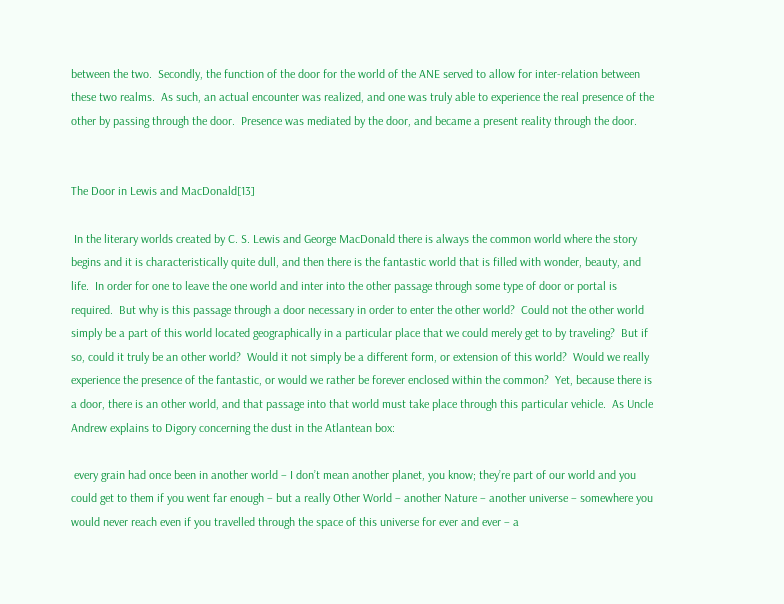between the two.  Secondly, the function of the door for the world of the ANE served to allow for inter-relation between these two realms.  As such, an actual encounter was realized, and one was truly able to experience the real presence of the other by passing through the door.  Presence was mediated by the door, and became a present reality through the door.


The Door in Lewis and MacDonald[13]

 In the literary worlds created by C. S. Lewis and George MacDonald there is always the common world where the story begins and it is characteristically quite dull, and then there is the fantastic world that is filled with wonder, beauty, and life.  In order for one to leave the one world and inter into the other passage through some type of door or portal is required.  But why is this passage through a door necessary in order to enter the other world?  Could not the other world simply be a part of this world located geographically in a particular place that we could merely get to by traveling?  But if so, could it truly be an other world?  Would it not simply be a different form, or extension of this world?  Would we really experience the presence of the fantastic, or would we rather be forever enclosed within the common?  Yet, because there is a door, there is an other world, and that passage into that world must take place through this particular vehicle.  As Uncle Andrew explains to Digory concerning the dust in the Atlantean box:

 every grain had once been in another world – I don’t mean another planet, you know; they’re part of our world and you could get to them if you went far enough – but a really Other World – another Nature – another universe – somewhere you would never reach even if you travelled through the space of this universe for ever and ever – a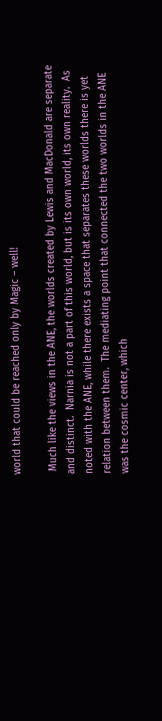world that could be reached only by Magic – well!

 Much like the views in the ANE, the worlds created by Lewis and MacDonald are separate and distinct.  Narnia is not a part of this world, but is its own world, its own reality.  As noted with the ANE, while there exists a space that separates these worlds there is yet relation between them.  The mediating point that connected the two worlds in the ANE was the cosmic center, which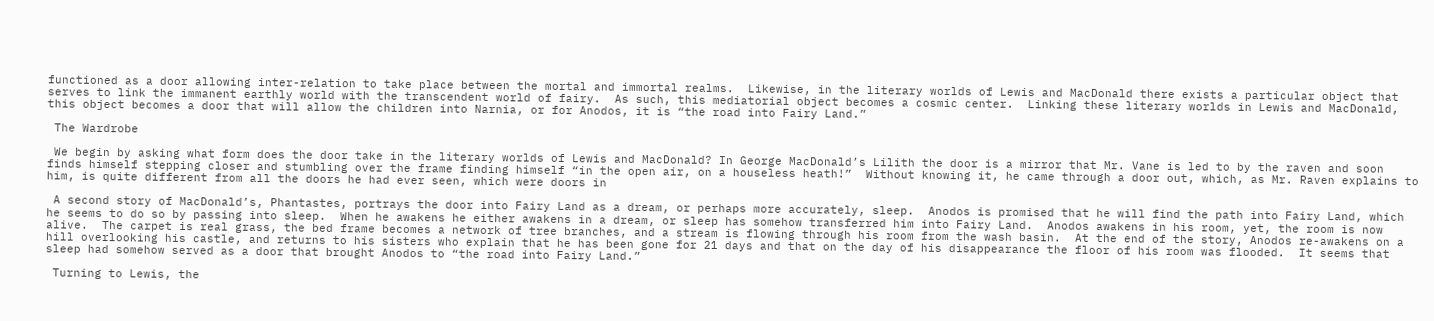functioned as a door allowing inter-relation to take place between the mortal and immortal realms.  Likewise, in the literary worlds of Lewis and MacDonald there exists a particular object that serves to link the immanent earthly world with the transcendent world of fairy.  As such, this mediatorial object becomes a cosmic center.  Linking these literary worlds in Lewis and MacDonald, this object becomes a door that will allow the children into Narnia, or for Anodos, it is “the road into Fairy Land.”

 The Wardrobe

 We begin by asking what form does the door take in the literary worlds of Lewis and MacDonald? In George MacDonald’s Lilith the door is a mirror that Mr. Vane is led to by the raven and soon finds himself stepping closer and stumbling over the frame finding himself “in the open air, on a houseless heath!”  Without knowing it, he came through a door out, which, as Mr. Raven explains to him, is quite different from all the doors he had ever seen, which were doors in

 A second story of MacDonald’s, Phantastes, portrays the door into Fairy Land as a dream, or perhaps more accurately, sleep.  Anodos is promised that he will find the path into Fairy Land, which he seems to do so by passing into sleep.  When he awakens he either awakens in a dream, or sleep has somehow transferred him into Fairy Land.  Anodos awakens in his room, yet, the room is now alive.  The carpet is real grass, the bed frame becomes a network of tree branches, and a stream is flowing through his room from the wash basin.  At the end of the story, Anodos re-awakens on a hill overlooking his castle, and returns to his sisters who explain that he has been gone for 21 days and that on the day of his disappearance the floor of his room was flooded.  It seems that sleep had somehow served as a door that brought Anodos to “the road into Fairy Land.”

 Turning to Lewis, the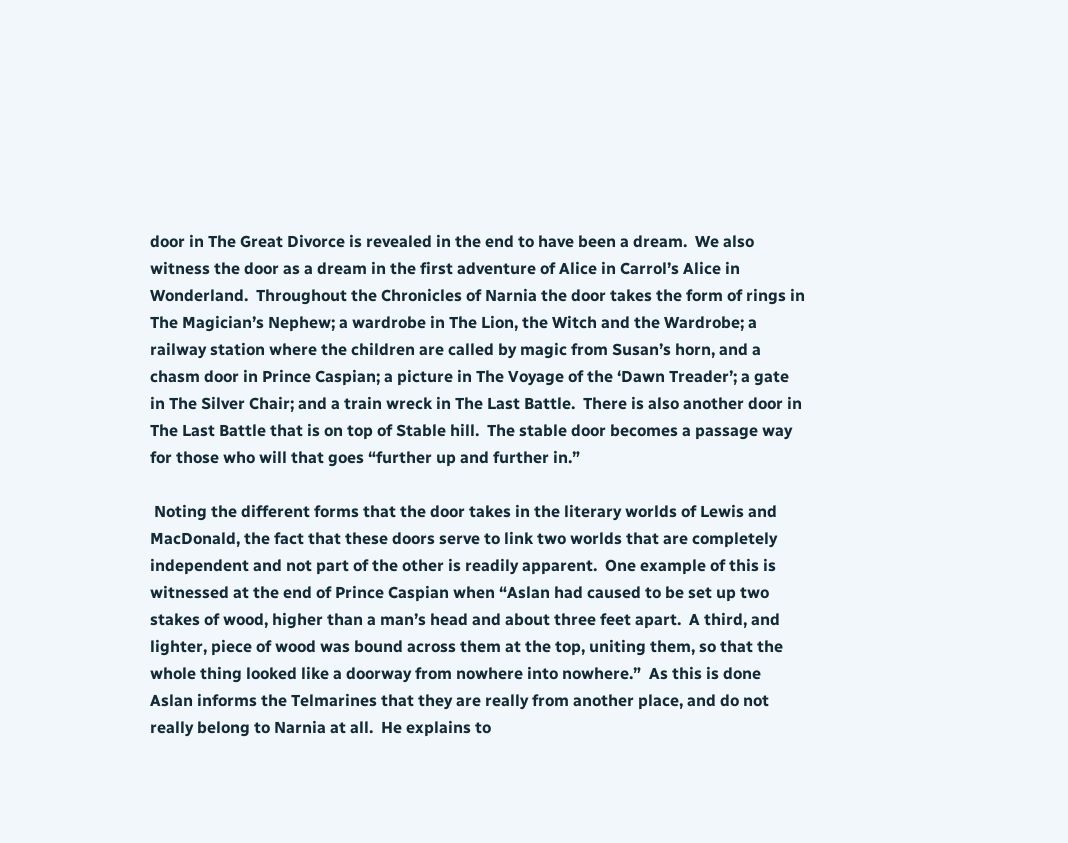door in The Great Divorce is revealed in the end to have been a dream.  We also witness the door as a dream in the first adventure of Alice in Carrol’s Alice in Wonderland.  Throughout the Chronicles of Narnia the door takes the form of rings in The Magician’s Nephew; a wardrobe in The Lion, the Witch and the Wardrobe; a railway station where the children are called by magic from Susan’s horn, and a chasm door in Prince Caspian; a picture in The Voyage of the ‘Dawn Treader’; a gate in The Silver Chair; and a train wreck in The Last Battle.  There is also another door in The Last Battle that is on top of Stable hill.  The stable door becomes a passage way for those who will that goes “further up and further in.”

 Noting the different forms that the door takes in the literary worlds of Lewis and MacDonald, the fact that these doors serve to link two worlds that are completely independent and not part of the other is readily apparent.  One example of this is witnessed at the end of Prince Caspian when “Aslan had caused to be set up two stakes of wood, higher than a man’s head and about three feet apart.  A third, and lighter, piece of wood was bound across them at the top, uniting them, so that the whole thing looked like a doorway from nowhere into nowhere.”  As this is done Aslan informs the Telmarines that they are really from another place, and do not really belong to Narnia at all.  He explains to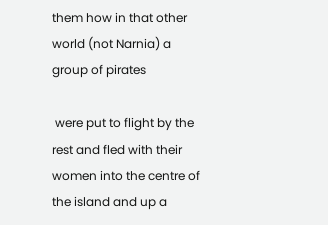them how in that other world (not Narnia) a group of pirates

 were put to flight by the rest and fled with their women into the centre of the island and up a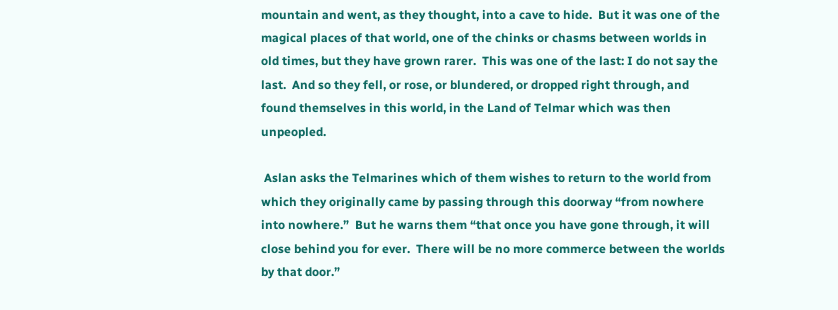mountain and went, as they thought, into a cave to hide.  But it was one of the magical places of that world, one of the chinks or chasms between worlds in old times, but they have grown rarer.  This was one of the last: I do not say the last.  And so they fell, or rose, or blundered, or dropped right through, and found themselves in this world, in the Land of Telmar which was then unpeopled.

 Aslan asks the Telmarines which of them wishes to return to the world from which they originally came by passing through this doorway “from nowhere into nowhere.”  But he warns them “that once you have gone through, it will close behind you for ever.  There will be no more commerce between the worlds by that door.”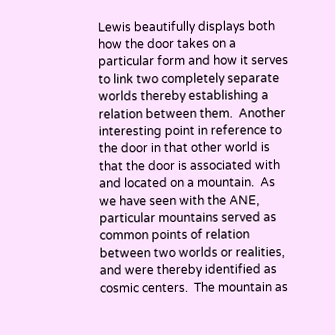Lewis beautifully displays both how the door takes on a particular form and how it serves to link two completely separate worlds thereby establishing a relation between them.  Another interesting point in reference to the door in that other world is that the door is associated with and located on a mountain.  As we have seen with the ANE, particular mountains served as common points of relation between two worlds or realities, and were thereby identified as cosmic centers.  The mountain as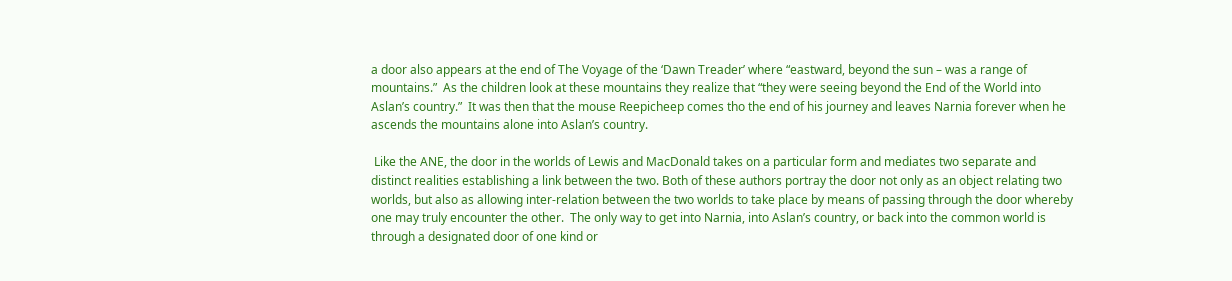a door also appears at the end of The Voyage of the ‘Dawn Treader’ where “eastward, beyond the sun – was a range of mountains.”  As the children look at these mountains they realize that “they were seeing beyond the End of the World into Aslan’s country.”  It was then that the mouse Reepicheep comes tho the end of his journey and leaves Narnia forever when he ascends the mountains alone into Aslan’s country.

 Like the ANE, the door in the worlds of Lewis and MacDonald takes on a particular form and mediates two separate and distinct realities establishing a link between the two. Both of these authors portray the door not only as an object relating two worlds, but also as allowing inter-relation between the two worlds to take place by means of passing through the door whereby one may truly encounter the other.  The only way to get into Narnia, into Aslan’s country, or back into the common world is through a designated door of one kind or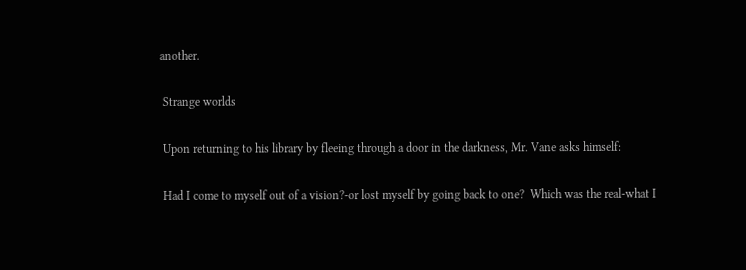another.

 Strange worlds

 Upon returning to his library by fleeing through a door in the darkness, Mr. Vane asks himself:

 Had I come to myself out of a vision?-or lost myself by going back to one?  Which was the real-what I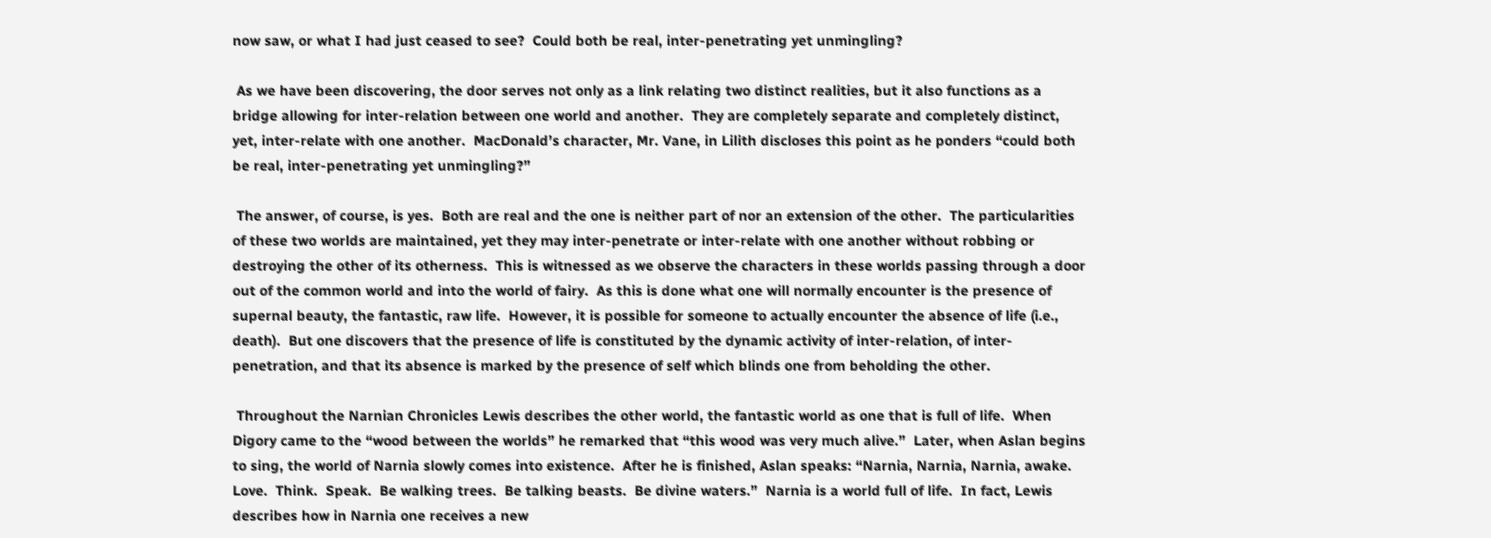now saw, or what I had just ceased to see?  Could both be real, inter-penetrating yet unmingling?

 As we have been discovering, the door serves not only as a link relating two distinct realities, but it also functions as a bridge allowing for inter-relation between one world and another.  They are completely separate and completely distinct, yet, inter-relate with one another.  MacDonald’s character, Mr. Vane, in Lilith discloses this point as he ponders “could both be real, inter-penetrating yet unmingling?”

 The answer, of course, is yes.  Both are real and the one is neither part of nor an extension of the other.  The particularities of these two worlds are maintained, yet they may inter-penetrate or inter-relate with one another without robbing or destroying the other of its otherness.  This is witnessed as we observe the characters in these worlds passing through a door out of the common world and into the world of fairy.  As this is done what one will normally encounter is the presence of supernal beauty, the fantastic, raw life.  However, it is possible for someone to actually encounter the absence of life (i.e., death).  But one discovers that the presence of life is constituted by the dynamic activity of inter-relation, of inter-penetration, and that its absence is marked by the presence of self which blinds one from beholding the other.

 Throughout the Narnian Chronicles Lewis describes the other world, the fantastic world as one that is full of life.  When Digory came to the “wood between the worlds” he remarked that “this wood was very much alive.”  Later, when Aslan begins to sing, the world of Narnia slowly comes into existence.  After he is finished, Aslan speaks: “Narnia, Narnia, Narnia, awake.  Love.  Think.  Speak.  Be walking trees.  Be talking beasts.  Be divine waters.”  Narnia is a world full of life.  In fact, Lewis describes how in Narnia one receives a new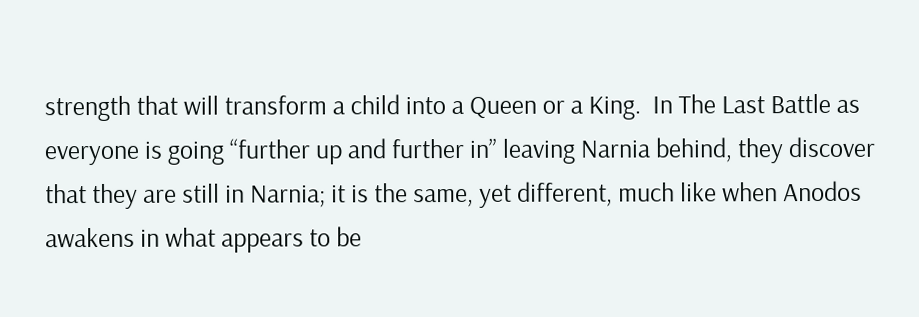strength that will transform a child into a Queen or a King.  In The Last Battle as everyone is going “further up and further in” leaving Narnia behind, they discover that they are still in Narnia; it is the same, yet different, much like when Anodos awakens in what appears to be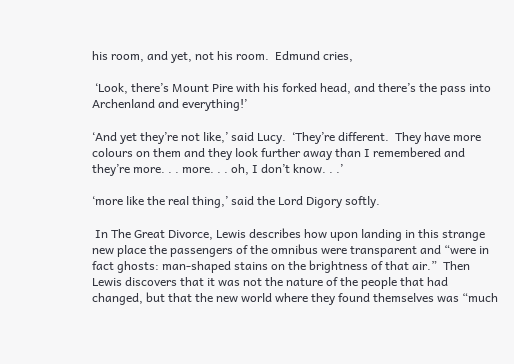his room, and yet, not his room.  Edmund cries,

 ‘Look, there’s Mount Pire with his forked head, and there’s the pass into Archenland and everything!’

‘And yet they’re not like,’ said Lucy.  ‘They’re different.  They have more colours on them and they look further away than I remembered and they’re more. . . more. . . oh, I don’t know. . .’

‘more like the real thing,’ said the Lord Digory softly.

 In The Great Divorce, Lewis describes how upon landing in this strange new place the passengers of the omnibus were transparent and “were in fact ghosts: man-shaped stains on the brightness of that air.”  Then Lewis discovers that it was not the nature of the people that had changed, but that the new world where they found themselves was “much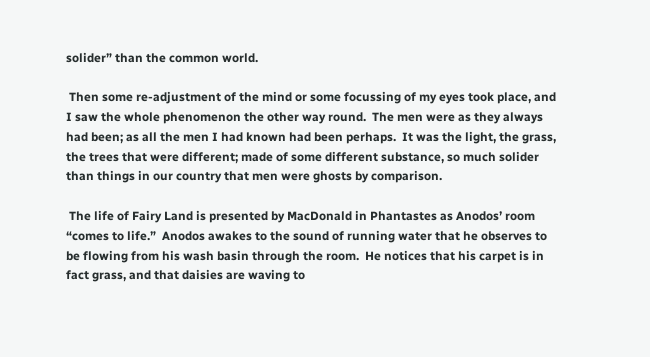solider” than the common world.

 Then some re-adjustment of the mind or some focussing of my eyes took place, and I saw the whole phenomenon the other way round.  The men were as they always had been; as all the men I had known had been perhaps.  It was the light, the grass, the trees that were different; made of some different substance, so much solider than things in our country that men were ghosts by comparison.

 The life of Fairy Land is presented by MacDonald in Phantastes as Anodos’ room “comes to life.”  Anodos awakes to the sound of running water that he observes to be flowing from his wash basin through the room.  He notices that his carpet is in fact grass, and that daisies are waving to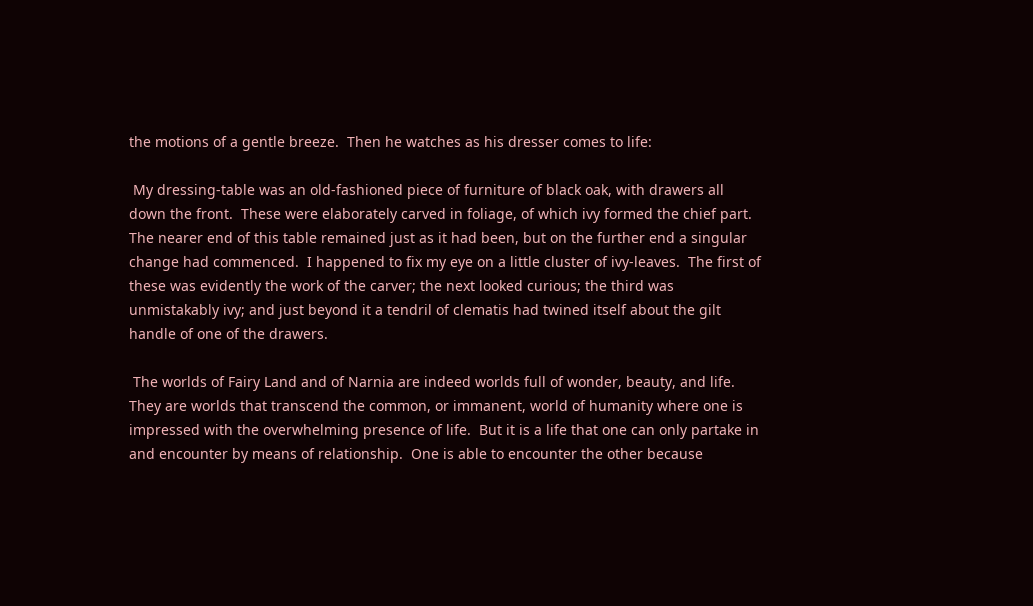the motions of a gentle breeze.  Then he watches as his dresser comes to life:

 My dressing-table was an old-fashioned piece of furniture of black oak, with drawers all down the front.  These were elaborately carved in foliage, of which ivy formed the chief part.  The nearer end of this table remained just as it had been, but on the further end a singular change had commenced.  I happened to fix my eye on a little cluster of ivy-leaves.  The first of these was evidently the work of the carver; the next looked curious; the third was unmistakably ivy; and just beyond it a tendril of clematis had twined itself about the gilt handle of one of the drawers.

 The worlds of Fairy Land and of Narnia are indeed worlds full of wonder, beauty, and life.  They are worlds that transcend the common, or immanent, world of humanity where one is impressed with the overwhelming presence of life.  But it is a life that one can only partake in and encounter by means of relationship.  One is able to encounter the other because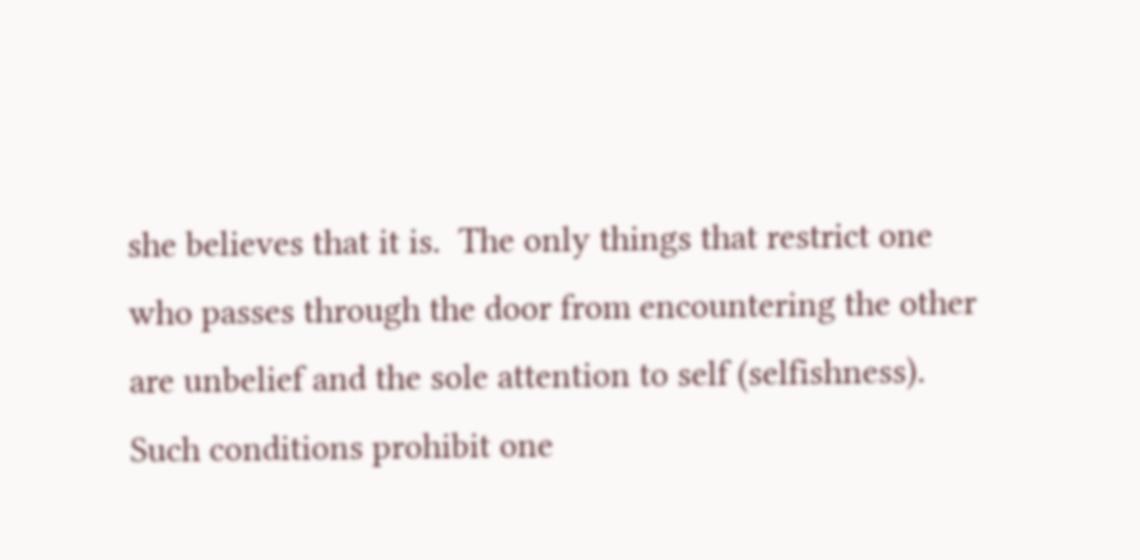she believes that it is.  The only things that restrict one who passes through the door from encountering the other are unbelief and the sole attention to self (selfishness).  Such conditions prohibit one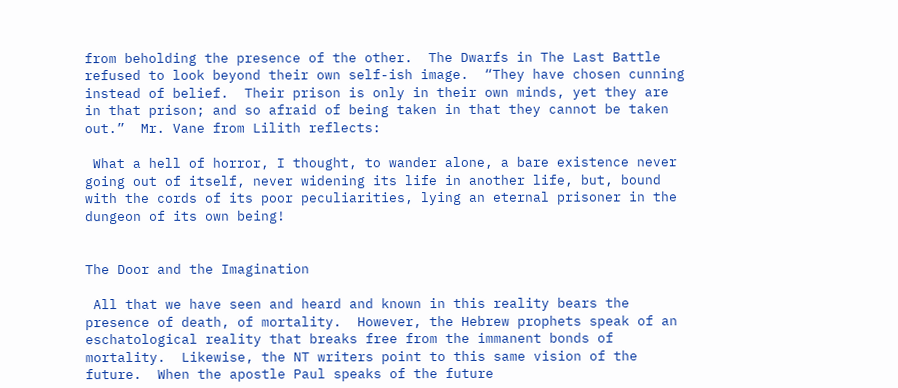from beholding the presence of the other.  The Dwarfs in The Last Battle refused to look beyond their own self-ish image.  “They have chosen cunning instead of belief.  Their prison is only in their own minds, yet they are in that prison; and so afraid of being taken in that they cannot be taken out.”  Mr. Vane from Lilith reflects:

 What a hell of horror, I thought, to wander alone, a bare existence never going out of itself, never widening its life in another life, but, bound with the cords of its poor peculiarities, lying an eternal prisoner in the dungeon of its own being!


The Door and the Imagination

 All that we have seen and heard and known in this reality bears the presence of death, of mortality.  However, the Hebrew prophets speak of an eschatological reality that breaks free from the immanent bonds of mortality.  Likewise, the NT writers point to this same vision of the future.  When the apostle Paul speaks of the future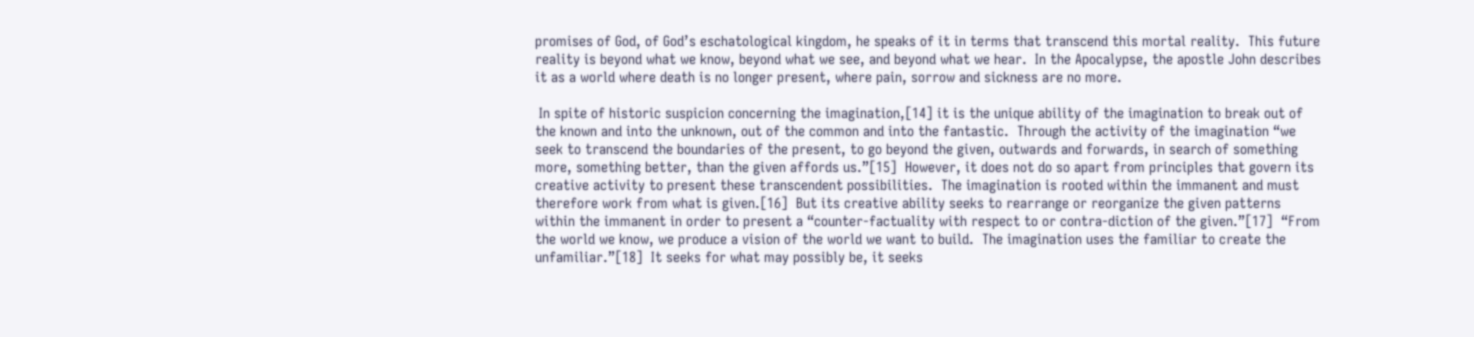promises of God, of God’s eschatological kingdom, he speaks of it in terms that transcend this mortal reality.  This future reality is beyond what we know, beyond what we see, and beyond what we hear.  In the Apocalypse, the apostle John describes it as a world where death is no longer present, where pain, sorrow and sickness are no more.

 In spite of historic suspicion concerning the imagination,[14] it is the unique ability of the imagination to break out of the known and into the unknown, out of the common and into the fantastic.  Through the activity of the imagination “we seek to transcend the boundaries of the present, to go beyond the given, outwards and forwards, in search of something more, something better, than the given affords us.”[15]  However, it does not do so apart from principles that govern its creative activity to present these transcendent possibilities.  The imagination is rooted within the immanent and must therefore work from what is given.[16]  But its creative ability seeks to rearrange or reorganize the given patterns within the immanent in order to present a “counter-factuality with respect to or contra-diction of the given.”[17]  “From the world we know, we produce a vision of the world we want to build.  The imagination uses the familiar to create the unfamiliar.”[18]  It seeks for what may possibly be, it seeks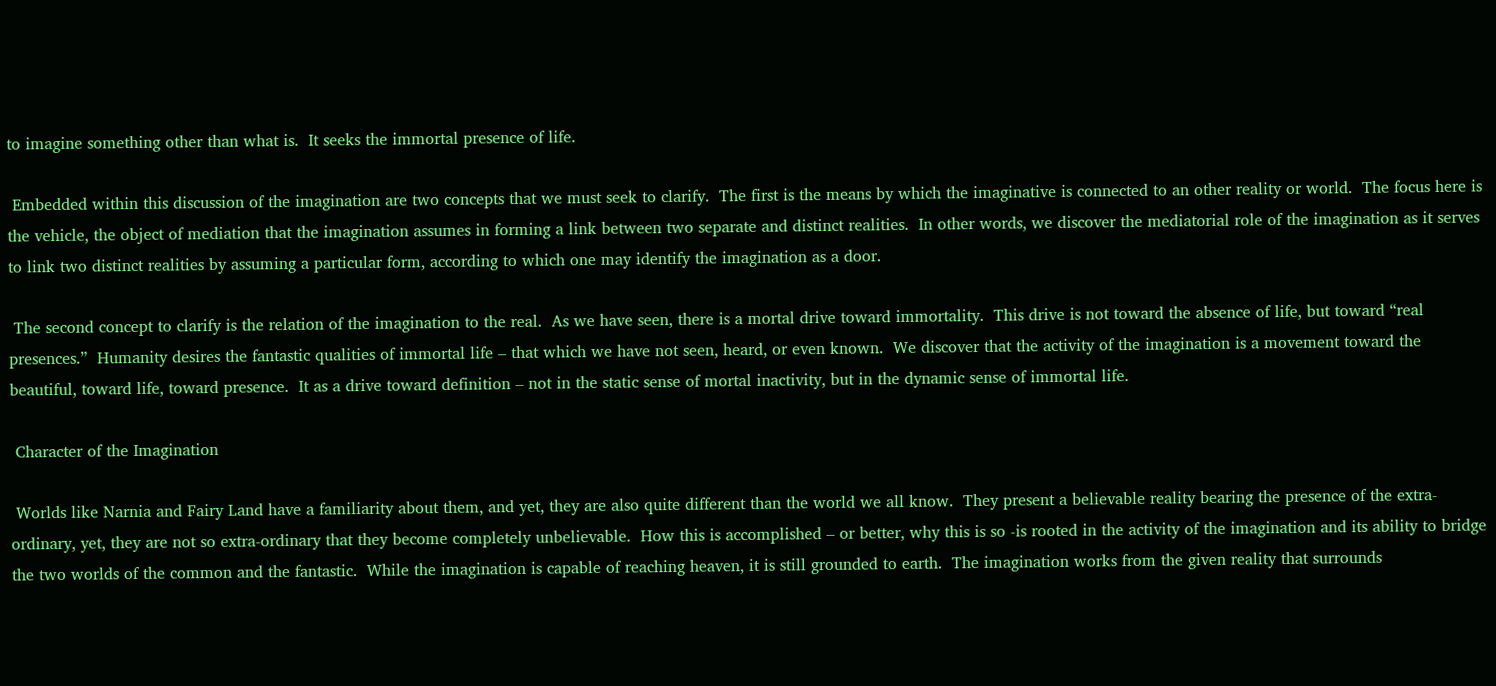to imagine something other than what is.  It seeks the immortal presence of life.

 Embedded within this discussion of the imagination are two concepts that we must seek to clarify.  The first is the means by which the imaginative is connected to an other reality or world.  The focus here is the vehicle, the object of mediation that the imagination assumes in forming a link between two separate and distinct realities.  In other words, we discover the mediatorial role of the imagination as it serves to link two distinct realities by assuming a particular form, according to which one may identify the imagination as a door.

 The second concept to clarify is the relation of the imagination to the real.  As we have seen, there is a mortal drive toward immortality.  This drive is not toward the absence of life, but toward “real presences.”  Humanity desires the fantastic qualities of immortal life – that which we have not seen, heard, or even known.  We discover that the activity of the imagination is a movement toward the beautiful, toward life, toward presence.  It as a drive toward definition – not in the static sense of mortal inactivity, but in the dynamic sense of immortal life.

 Character of the Imagination

 Worlds like Narnia and Fairy Land have a familiarity about them, and yet, they are also quite different than the world we all know.  They present a believable reality bearing the presence of the extra-ordinary, yet, they are not so extra-ordinary that they become completely unbelievable.  How this is accomplished – or better, why this is so -is rooted in the activity of the imagination and its ability to bridge the two worlds of the common and the fantastic.  While the imagination is capable of reaching heaven, it is still grounded to earth.  The imagination works from the given reality that surrounds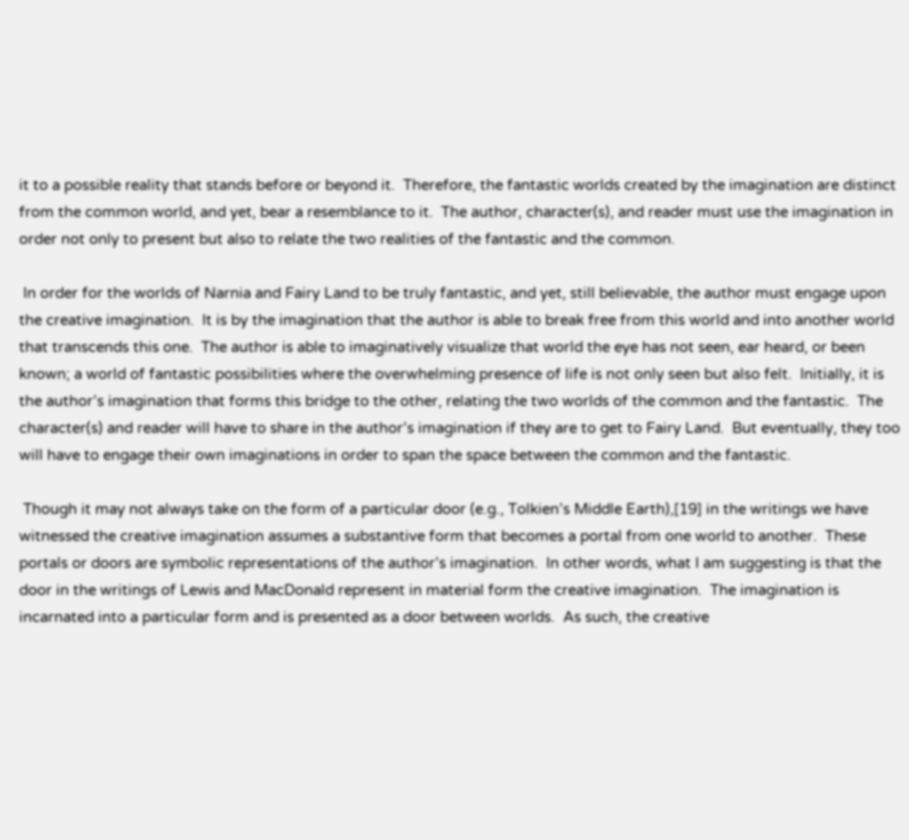it to a possible reality that stands before or beyond it.  Therefore, the fantastic worlds created by the imagination are distinct from the common world, and yet, bear a resemblance to it.  The author, character(s), and reader must use the imagination in order not only to present but also to relate the two realities of the fantastic and the common.

 In order for the worlds of Narnia and Fairy Land to be truly fantastic, and yet, still believable, the author must engage upon the creative imagination.  It is by the imagination that the author is able to break free from this world and into another world that transcends this one.  The author is able to imaginatively visualize that world the eye has not seen, ear heard, or been known; a world of fantastic possibilities where the overwhelming presence of life is not only seen but also felt.  Initially, it is the author’s imagination that forms this bridge to the other, relating the two worlds of the common and the fantastic.  The character(s) and reader will have to share in the author’s imagination if they are to get to Fairy Land.  But eventually, they too will have to engage their own imaginations in order to span the space between the common and the fantastic.

 Though it may not always take on the form of a particular door (e.g., Tolkien’s Middle Earth),[19] in the writings we have witnessed the creative imagination assumes a substantive form that becomes a portal from one world to another.  These portals or doors are symbolic representations of the author’s imagination.  In other words, what I am suggesting is that the door in the writings of Lewis and MacDonald represent in material form the creative imagination.  The imagination is incarnated into a particular form and is presented as a door between worlds.  As such, the creative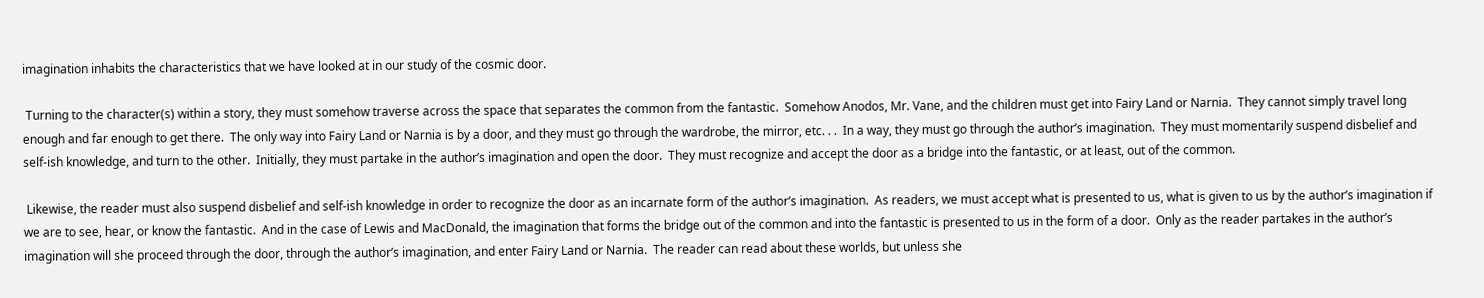imagination inhabits the characteristics that we have looked at in our study of the cosmic door.

 Turning to the character(s) within a story, they must somehow traverse across the space that separates the common from the fantastic.  Somehow Anodos, Mr. Vane, and the children must get into Fairy Land or Narnia.  They cannot simply travel long enough and far enough to get there.  The only way into Fairy Land or Narnia is by a door, and they must go through the wardrobe, the mirror, etc. . .  In a way, they must go through the author’s imagination.  They must momentarily suspend disbelief and self-ish knowledge, and turn to the other.  Initially, they must partake in the author’s imagination and open the door.  They must recognize and accept the door as a bridge into the fantastic, or at least, out of the common.

 Likewise, the reader must also suspend disbelief and self-ish knowledge in order to recognize the door as an incarnate form of the author’s imagination.  As readers, we must accept what is presented to us, what is given to us by the author’s imagination if we are to see, hear, or know the fantastic.  And in the case of Lewis and MacDonald, the imagination that forms the bridge out of the common and into the fantastic is presented to us in the form of a door.  Only as the reader partakes in the author’s imagination will she proceed through the door, through the author’s imagination, and enter Fairy Land or Narnia.  The reader can read about these worlds, but unless she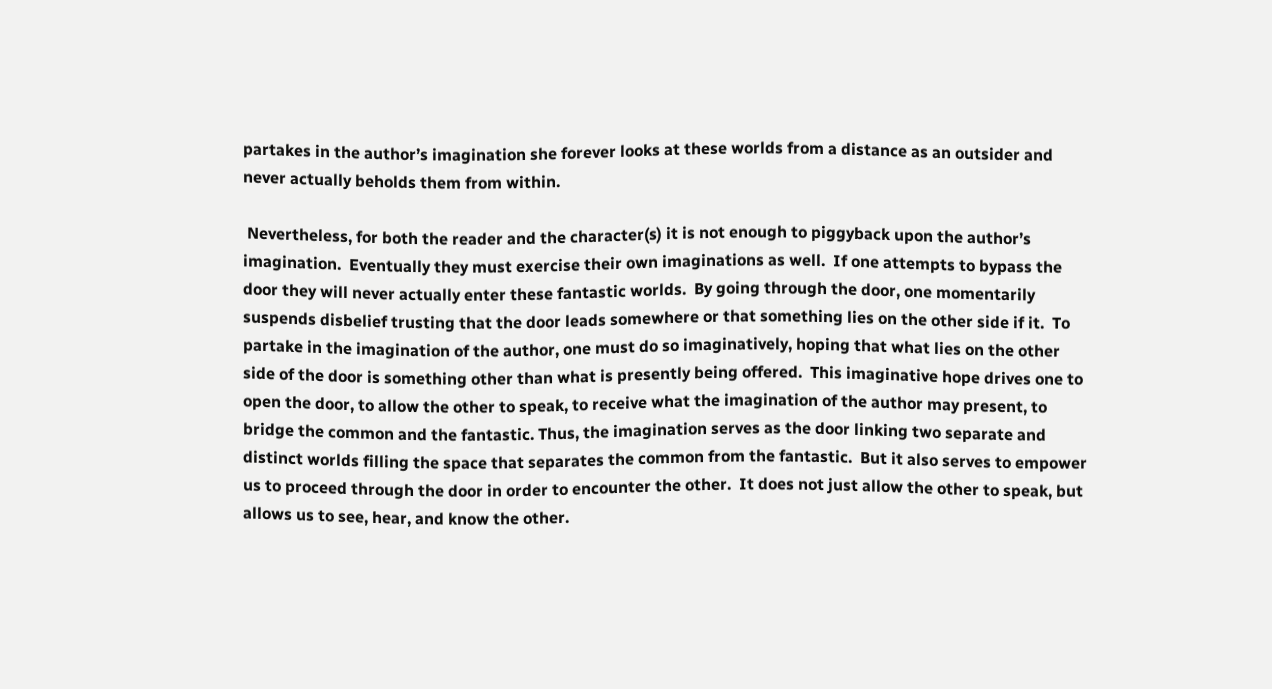partakes in the author’s imagination she forever looks at these worlds from a distance as an outsider and never actually beholds them from within.

 Nevertheless, for both the reader and the character(s) it is not enough to piggyback upon the author’s imagination.  Eventually they must exercise their own imaginations as well.  If one attempts to bypass the door they will never actually enter these fantastic worlds.  By going through the door, one momentarily suspends disbelief trusting that the door leads somewhere or that something lies on the other side if it.  To partake in the imagination of the author, one must do so imaginatively, hoping that what lies on the other side of the door is something other than what is presently being offered.  This imaginative hope drives one to open the door, to allow the other to speak, to receive what the imagination of the author may present, to bridge the common and the fantastic. Thus, the imagination serves as the door linking two separate and distinct worlds filling the space that separates the common from the fantastic.  But it also serves to empower us to proceed through the door in order to encounter the other.  It does not just allow the other to speak, but allows us to see, hear, and know the other.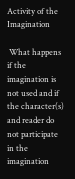Activity of the Imagination

 What happens if the imagination is not used and if the character(s) and reader do not participate in the imagination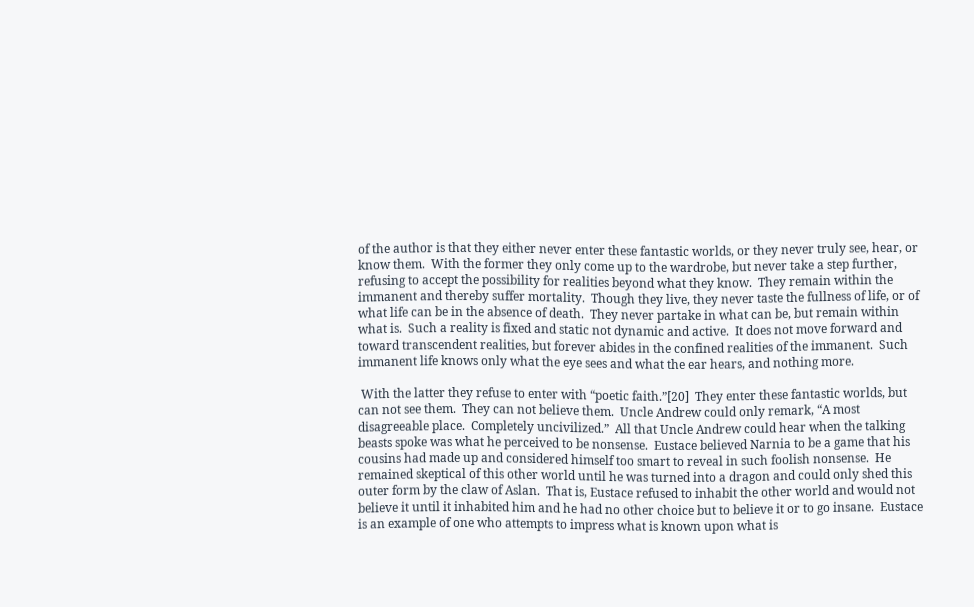of the author is that they either never enter these fantastic worlds, or they never truly see, hear, or know them.  With the former they only come up to the wardrobe, but never take a step further, refusing to accept the possibility for realities beyond what they know.  They remain within the immanent and thereby suffer mortality.  Though they live, they never taste the fullness of life, or of what life can be in the absence of death.  They never partake in what can be, but remain within what is.  Such a reality is fixed and static not dynamic and active.  It does not move forward and toward transcendent realities, but forever abides in the confined realities of the immanent.  Such immanent life knows only what the eye sees and what the ear hears, and nothing more.

 With the latter they refuse to enter with “poetic faith.”[20]  They enter these fantastic worlds, but can not see them.  They can not believe them.  Uncle Andrew could only remark, “A most disagreeable place.  Completely uncivilized.”  All that Uncle Andrew could hear when the talking beasts spoke was what he perceived to be nonsense.  Eustace believed Narnia to be a game that his cousins had made up and considered himself too smart to reveal in such foolish nonsense.  He remained skeptical of this other world until he was turned into a dragon and could only shed this outer form by the claw of Aslan.  That is, Eustace refused to inhabit the other world and would not believe it until it inhabited him and he had no other choice but to believe it or to go insane.  Eustace is an example of one who attempts to impress what is known upon what is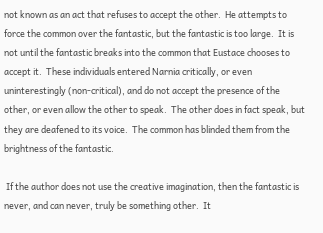not known as an act that refuses to accept the other.  He attempts to force the common over the fantastic, but the fantastic is too large.  It is not until the fantastic breaks into the common that Eustace chooses to accept it.  These individuals entered Narnia critically, or even uninterestingly (non-critical), and do not accept the presence of the other, or even allow the other to speak.  The other does in fact speak, but they are deafened to its voice.  The common has blinded them from the brightness of the fantastic.

 If the author does not use the creative imagination, then the fantastic is never, and can never, truly be something other.  It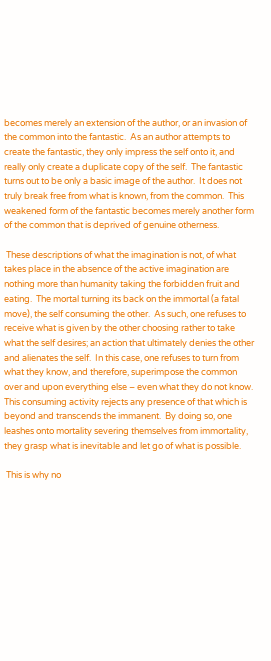becomes merely an extension of the author, or an invasion of the common into the fantastic.  As an author attempts to create the fantastic, they only impress the self onto it, and really only create a duplicate copy of the self.  The fantastic turns out to be only a basic image of the author.  It does not truly break free from what is known, from the common.  This weakened form of the fantastic becomes merely another form of the common that is deprived of genuine otherness.

 These descriptions of what the imagination is not, of what takes place in the absence of the active imagination are nothing more than humanity taking the forbidden fruit and eating.  The mortal turning its back on the immortal (a fatal move), the self consuming the other.  As such, one refuses to receive what is given by the other choosing rather to take what the self desires; an action that ultimately denies the other and alienates the self.  In this case, one refuses to turn from what they know, and therefore, superimpose the common over and upon everything else – even what they do not know.  This consuming activity rejects any presence of that which is beyond and transcends the immanent.  By doing so, one leashes onto mortality severing themselves from immortality, they grasp what is inevitable and let go of what is possible.

 This is why no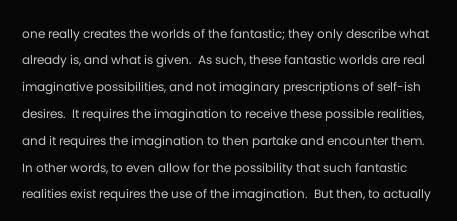one really creates the worlds of the fantastic; they only describe what already is, and what is given.  As such, these fantastic worlds are real imaginative possibilities, and not imaginary prescriptions of self-ish desires.  It requires the imagination to receive these possible realities, and it requires the imagination to then partake and encounter them.  In other words, to even allow for the possibility that such fantastic realities exist requires the use of the imagination.  But then, to actually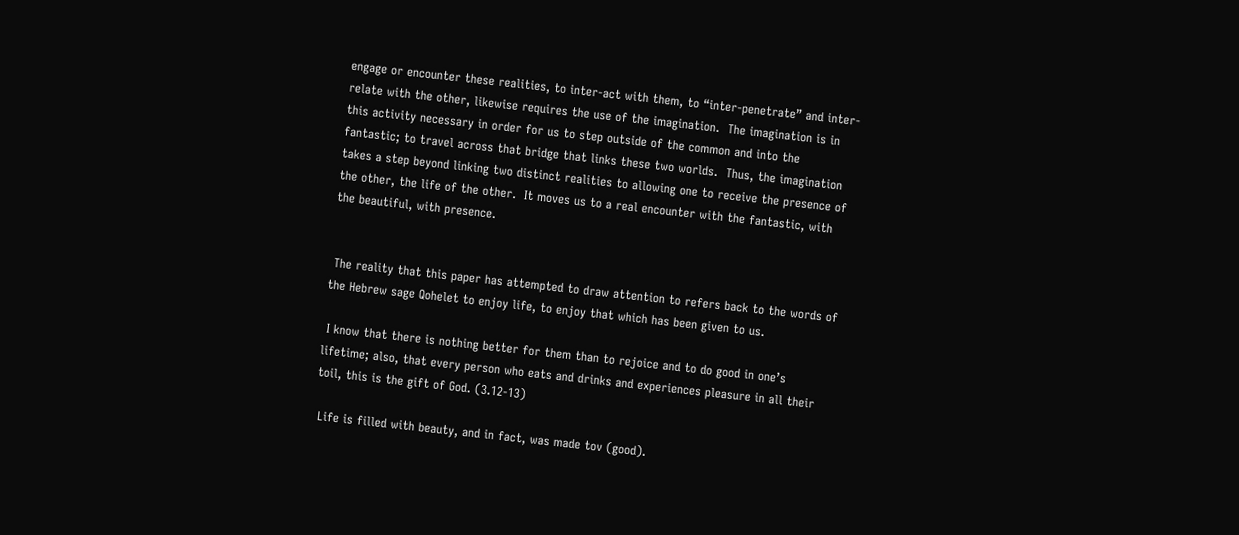engage or encounter these realities, to inter-act with them, to “inter-penetrate” and inter-relate with the other, likewise requires the use of the imagination.  The imagination is in this activity necessary in order for us to step outside of the common and into the fantastic; to travel across that bridge that links these two worlds.  Thus, the imagination takes a step beyond linking two distinct realities to allowing one to receive the presence of the other, the life of the other.  It moves us to a real encounter with the fantastic, with the beautiful, with presence.


 The reality that this paper has attempted to draw attention to refers back to the words of the Hebrew sage Qohelet to enjoy life, to enjoy that which has been given to us.

 I know that there is nothing better for them than to rejoice and to do good in one’s lifetime; also, that every person who eats and drinks and experiences pleasure in all their toil, this is the gift of God. (3.12-13)

 Life is filled with beauty, and in fact, was made tov (good).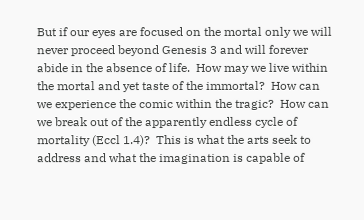But if our eyes are focused on the mortal only we will never proceed beyond Genesis 3 and will forever abide in the absence of life.  How may we live within the mortal and yet taste of the immortal?  How can we experience the comic within the tragic?  How can we break out of the apparently endless cycle of mortality (Eccl 1.4)?  This is what the arts seek to address and what the imagination is capable of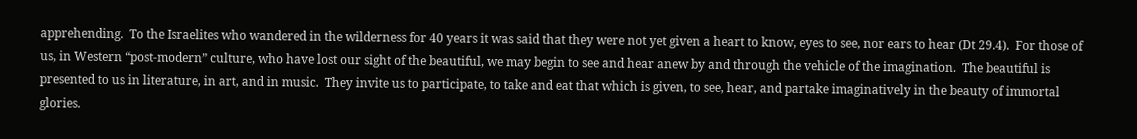apprehending.  To the Israelites who wandered in the wilderness for 40 years it was said that they were not yet given a heart to know, eyes to see, nor ears to hear (Dt 29.4).  For those of us, in Western “post-modern” culture, who have lost our sight of the beautiful, we may begin to see and hear anew by and through the vehicle of the imagination.  The beautiful is presented to us in literature, in art, and in music.  They invite us to participate, to take and eat that which is given, to see, hear, and partake imaginatively in the beauty of immortal glories.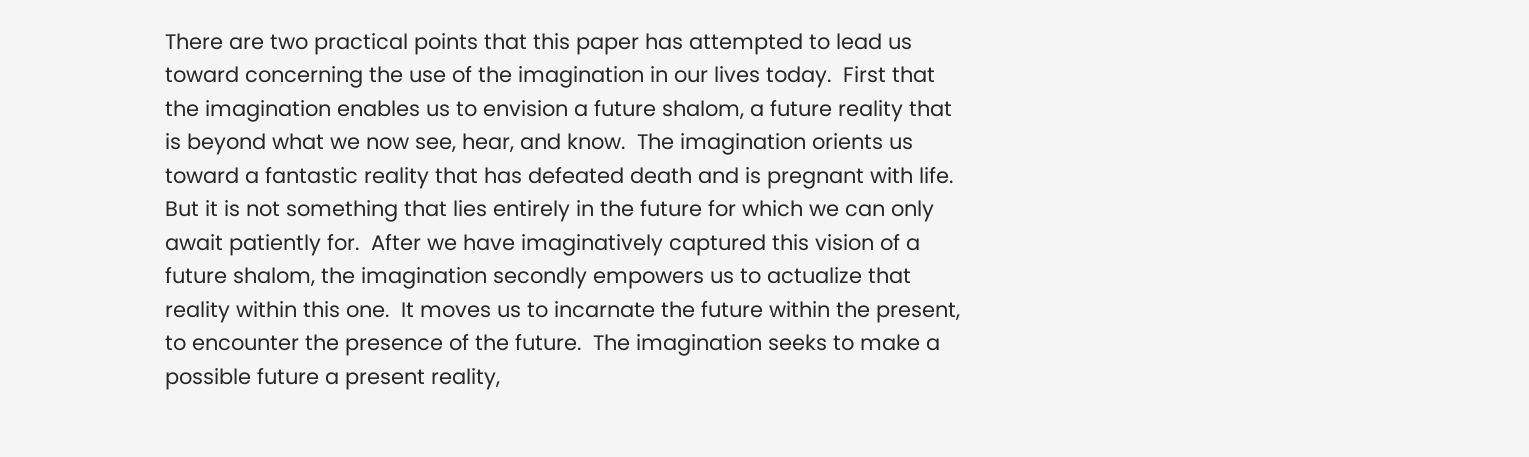There are two practical points that this paper has attempted to lead us toward concerning the use of the imagination in our lives today.  First that the imagination enables us to envision a future shalom, a future reality that is beyond what we now see, hear, and know.  The imagination orients us toward a fantastic reality that has defeated death and is pregnant with life.  But it is not something that lies entirely in the future for which we can only await patiently for.  After we have imaginatively captured this vision of a future shalom, the imagination secondly empowers us to actualize that reality within this one.  It moves us to incarnate the future within the present, to encounter the presence of the future.  The imagination seeks to make a possible future a present reality,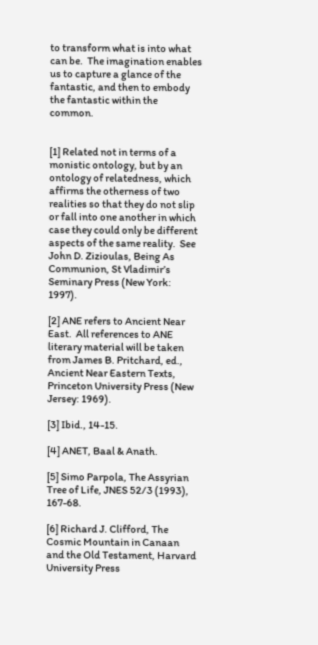to transform what is into what can be.  The imagination enables us to capture a glance of the fantastic, and then to embody the fantastic within the common.


[1] Related not in terms of a monistic ontology, but by an ontology of relatedness, which affirms the otherness of two realities so that they do not slip or fall into one another in which case they could only be different aspects of the same reality.  See John D. Zizioulas, Being As Communion, St Vladimir’s Seminary Press (New York: 1997).

[2] ANE refers to Ancient Near East.  All references to ANE literary material will be taken from James B. Pritchard, ed., Ancient Near Eastern Texts, Princeton University Press (New Jersey: 1969).

[3] Ibid., 14-15.

[4] ANET, Baal & Anath.

[5] Simo Parpola, The Assyrian Tree of Life, JNES 52/3 (1993), 167-68.

[6] Richard J. Clifford, The Cosmic Mountain in Canaan and the Old Testament, Harvard University Press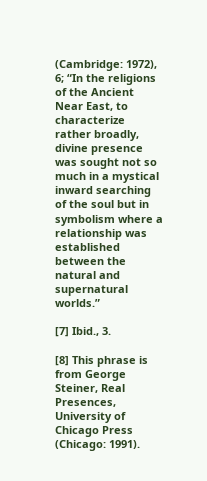(Cambridge: 1972), 6; “In the religions of the Ancient Near East, to characterize rather broadly, divine presence was sought not so much in a mystical inward searching of the soul but in symbolism where a relationship was established between the natural and supernatural worlds.”

[7] Ibid., 3.

[8] This phrase is from George Steiner, Real Presences, University of Chicago Press (Chicago: 1991).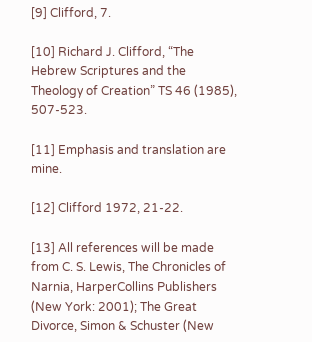[9] Clifford, 7.

[10] Richard J. Clifford, “The Hebrew Scriptures and the Theology of Creation” TS 46 (1985), 507-523.

[11] Emphasis and translation are mine.

[12] Clifford 1972, 21-22.

[13] All references will be made from C. S. Lewis, The Chronicles of Narnia, HarperCollins Publishers (New York: 2001); The Great Divorce, Simon & Schuster (New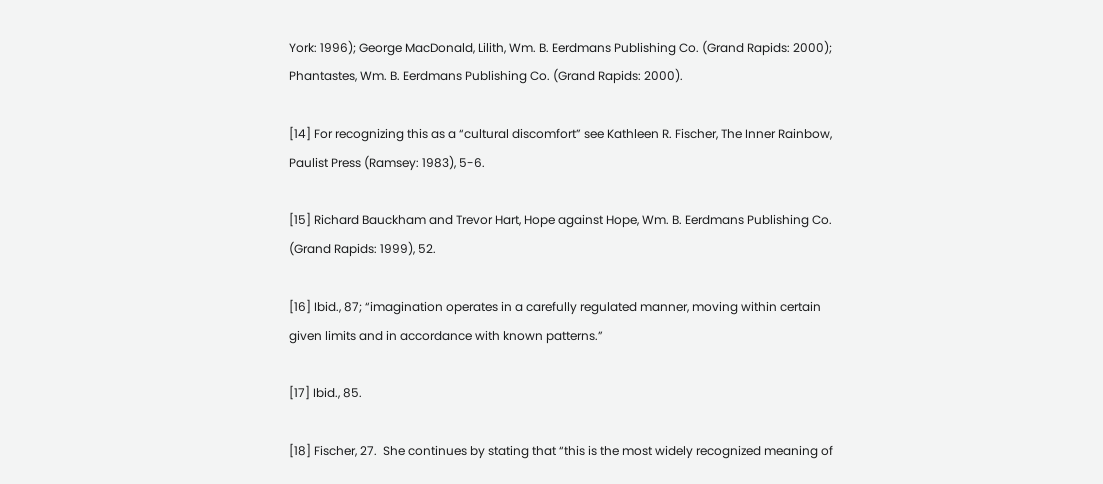York: 1996); George MacDonald, Lilith, Wm. B. Eerdmans Publishing Co. (Grand Rapids: 2000); Phantastes, Wm. B. Eerdmans Publishing Co. (Grand Rapids: 2000).

[14] For recognizing this as a “cultural discomfort” see Kathleen R. Fischer, The Inner Rainbow, Paulist Press (Ramsey: 1983), 5-6.

[15] Richard Bauckham and Trevor Hart, Hope against Hope, Wm. B. Eerdmans Publishing Co. (Grand Rapids: 1999), 52.

[16] Ibid., 87; “imagination operates in a carefully regulated manner, moving within certain given limits and in accordance with known patterns.”

[17] Ibid., 85.

[18] Fischer, 27.  She continues by stating that “this is the most widely recognized meaning of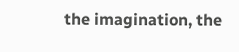the imagination, the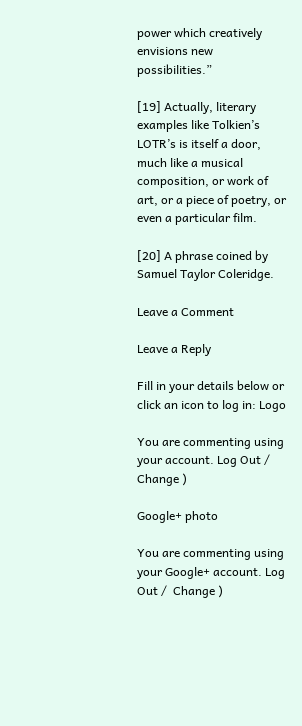power which creatively envisions new possibilities.”

[19] Actually, literary examples like Tolkien’s LOTR’s is itself a door, much like a musical composition, or work of art, or a piece of poetry, or even a particular film.

[20] A phrase coined by Samuel Taylor Coleridge.

Leave a Comment

Leave a Reply

Fill in your details below or click an icon to log in: Logo

You are commenting using your account. Log Out /  Change )

Google+ photo

You are commenting using your Google+ account. Log Out /  Change )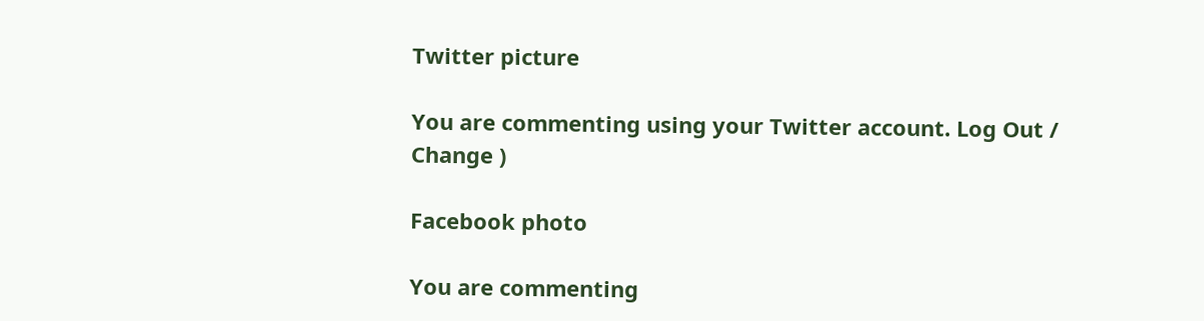Twitter picture

You are commenting using your Twitter account. Log Out /  Change )

Facebook photo

You are commenting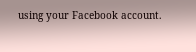using your Facebook account.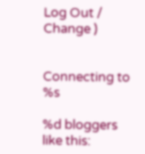Log Out /  Change )


Connecting to %s

%d bloggers like this: